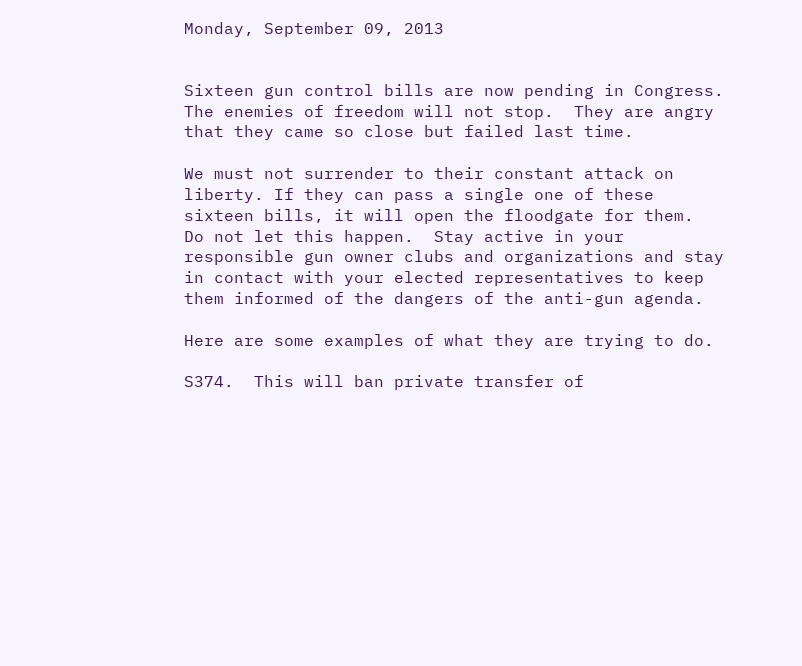Monday, September 09, 2013


Sixteen gun control bills are now pending in Congress.  The enemies of freedom will not stop.  They are angry that they came so close but failed last time.

We must not surrender to their constant attack on liberty. If they can pass a single one of these sixteen bills, it will open the floodgate for them.  Do not let this happen.  Stay active in your responsible gun owner clubs and organizations and stay in contact with your elected representatives to keep them informed of the dangers of the anti-gun agenda.

Here are some examples of what they are trying to do.

S374.  This will ban private transfer of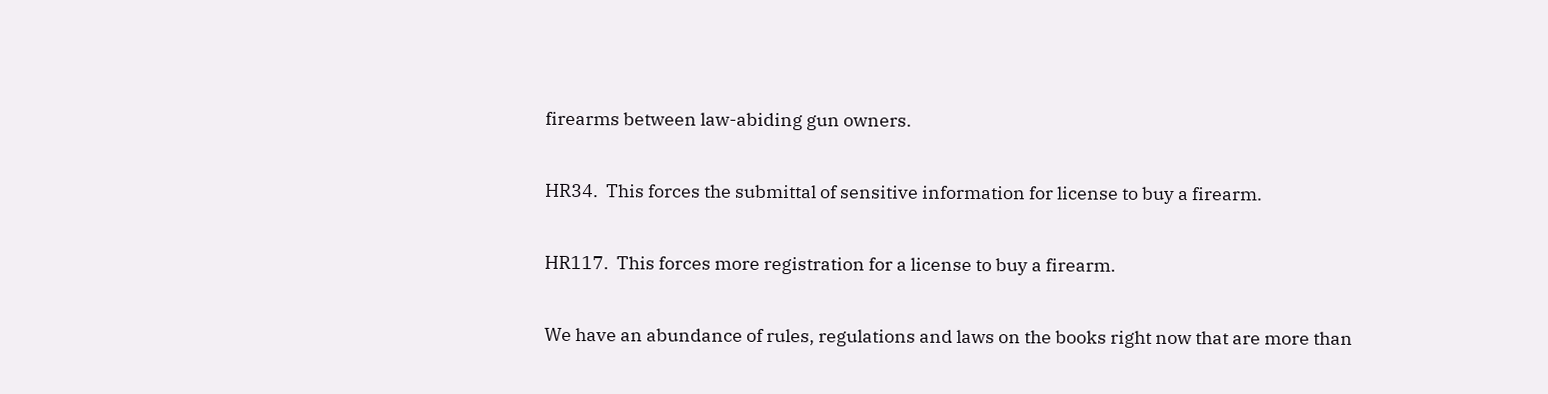firearms between law-abiding gun owners.

HR34.  This forces the submittal of sensitive information for license to buy a firearm.

HR117.  This forces more registration for a license to buy a firearm.

We have an abundance of rules, regulations and laws on the books right now that are more than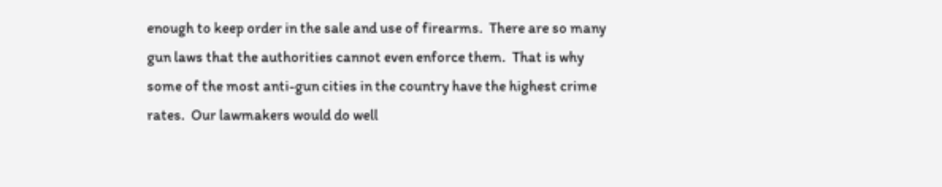enough to keep order in the sale and use of firearms.  There are so many gun laws that the authorities cannot even enforce them.  That is why some of the most anti-gun cities in the country have the highest crime rates.  Our lawmakers would do well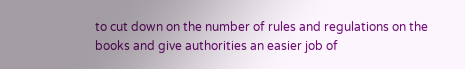to cut down on the number of rules and regulations on the books and give authorities an easier job of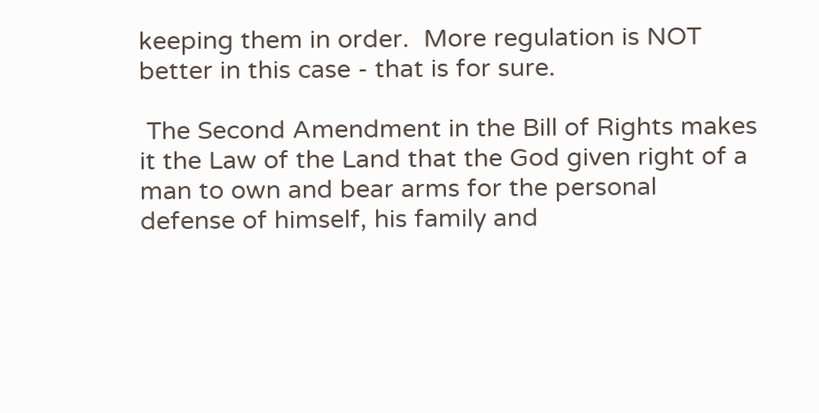keeping them in order.  More regulation is NOT better in this case - that is for sure.

 The Second Amendment in the Bill of Rights makes it the Law of the Land that the God given right of a man to own and bear arms for the personal defense of himself, his family and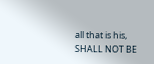all that is his, SHALL NOT BE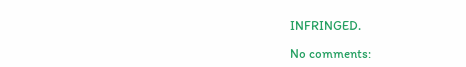INFRINGED.

No comments: